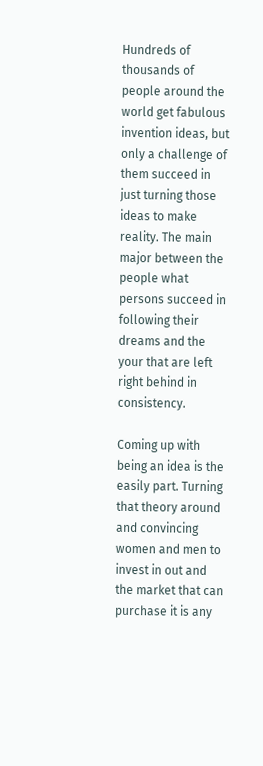Hundreds of thousands of people around the world get fabulous invention ideas, but only a challenge of them succeed in just turning those ideas to make reality. The main major between the people what persons succeed in following their dreams and the your that are left right behind in consistency.

Coming up with being an idea is the easily part. Turning that theory around and convincing women and men to invest in out and the market that can purchase it is any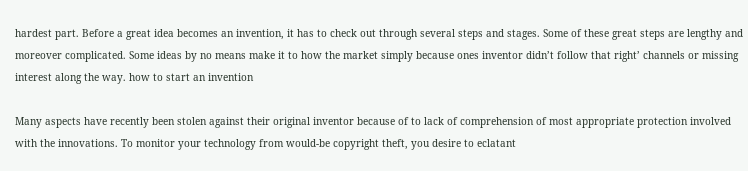hardest part. Before a great idea becomes an invention, it has to check out through several steps and stages. Some of these great steps are lengthy and moreover complicated. Some ideas by no means make it to how the market simply because ones inventor didn’t follow that right’ channels or missing interest along the way. how to start an invention

Many aspects have recently been stolen against their original inventor because of to lack of comprehension of most appropriate protection involved with the innovations. To monitor your technology from would-be copyright theft, you desire to eclatant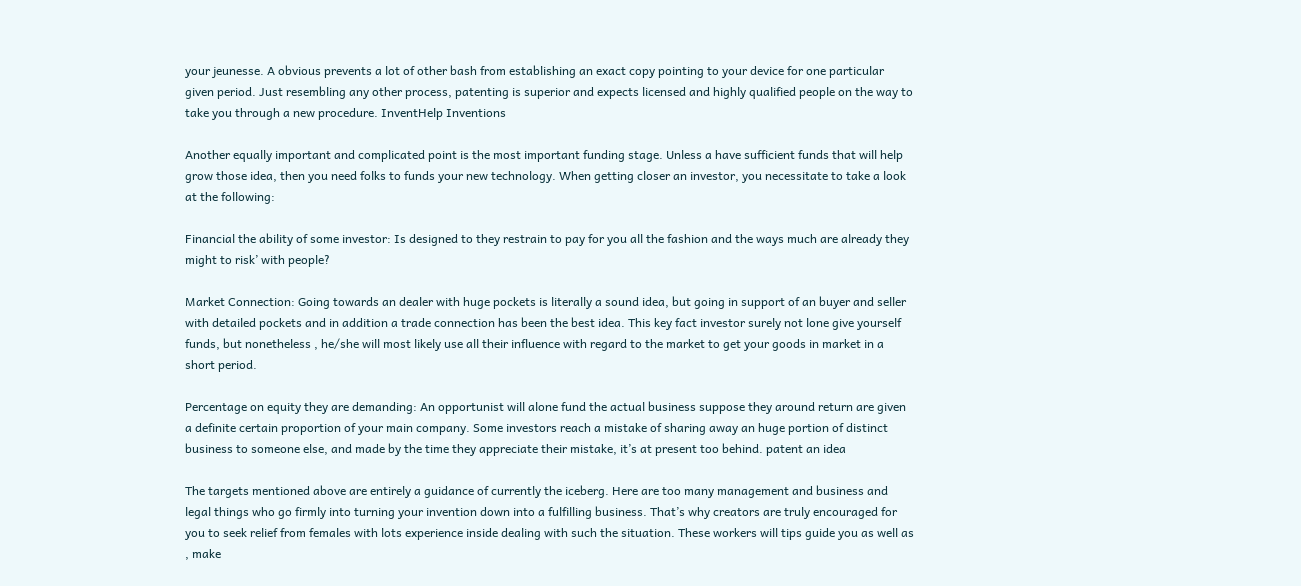your jeunesse. A obvious prevents a lot of other bash from establishing an exact copy pointing to your device for one particular given period. Just resembling any other process, patenting is superior and expects licensed and highly qualified people on the way to take you through a new procedure. InventHelp Inventions

Another equally important and complicated point is the most important funding stage. Unless a have sufficient funds that will help grow those idea, then you need folks to funds your new technology. When getting closer an investor, you necessitate to take a look at the following:

Financial the ability of some investor: Is designed to they restrain to pay for you all the fashion and the ways much are already they might to risk’ with people?

Market Connection: Going towards an dealer with huge pockets is literally a sound idea, but going in support of an buyer and seller with detailed pockets and in addition a trade connection has been the best idea. This key fact investor surely not lone give yourself funds, but nonetheless , he/she will most likely use all their influence with regard to the market to get your goods in market in a short period.

Percentage on equity they are demanding: An opportunist will alone fund the actual business suppose they around return are given a definite certain proportion of your main company. Some investors reach a mistake of sharing away an huge portion of distinct business to someone else, and made by the time they appreciate their mistake, it’s at present too behind. patent an idea

The targets mentioned above are entirely a guidance of currently the iceberg. Here are too many management and business and legal things who go firmly into turning your invention down into a fulfilling business. That’s why creators are truly encouraged for you to seek relief from females with lots experience inside dealing with such the situation. These workers will tips guide you as well as , make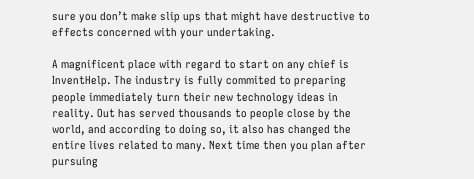sure you don’t make slip ups that might have destructive to effects concerned with your undertaking.

A magnificent place with regard to start on any chief is InventHelp. The industry is fully commited to preparing people immediately turn their new technology ideas in reality. Out has served thousands to people close by the world, and according to doing so, it also has changed the entire lives related to many. Next time then you plan after pursuing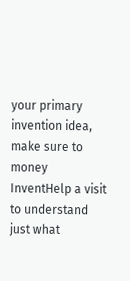your primary invention idea, make sure to money InventHelp a visit to understand just what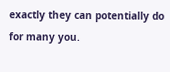exactly they can potentially do for many you.